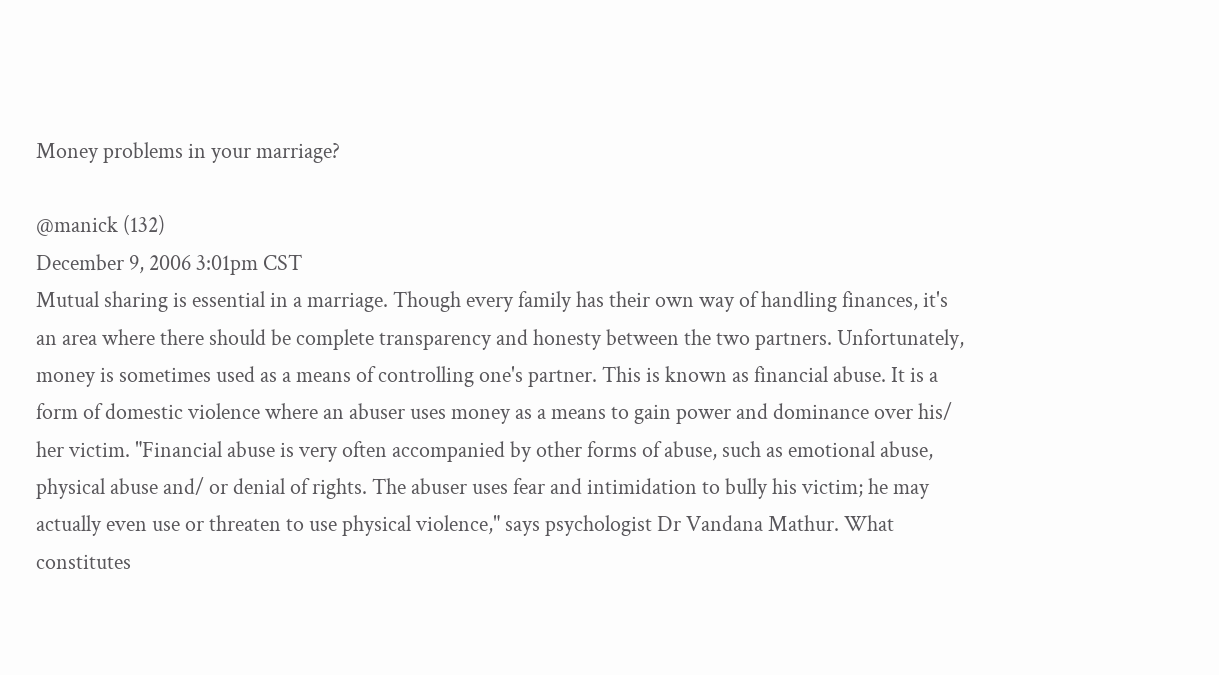Money problems in your marriage?

@manick (132)
December 9, 2006 3:01pm CST
Mutual sharing is essential in a marriage. Though every family has their own way of handling finances, it's an area where there should be complete transparency and honesty between the two partners. Unfortunately, money is sometimes used as a means of controlling one's partner. This is known as financial abuse. It is a form of domestic violence where an abuser uses money as a means to gain power and dominance over his/ her victim. "Financial abuse is very often accompanied by other forms of abuse, such as emotional abuse, physical abuse and/ or denial of rights. The abuser uses fear and intimidation to bully his victim; he may actually even use or threaten to use physical violence," says psychologist Dr Vandana Mathur. What constitutes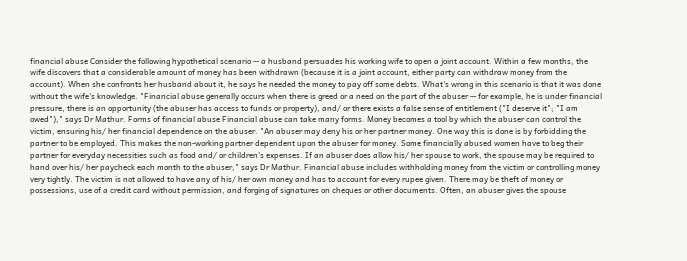financial abuse Consider the following hypothetical scenario -- a husband persuades his working wife to open a joint account. Within a few months, the wife discovers that a considerable amount of money has been withdrawn (because it is a joint account, either party can withdraw money from the account). When she confronts her husband about it, he says he needed the money to pay off some debts. What's wrong in this scenario is that it was done without the wife's knowledge. "Financial abuse generally occurs when there is greed or a need on the part of the abuser -- for example, he is under financial pressure, there is an opportunity (the abuser has access to funds or property), and/ or there exists a false sense of entitlement ("I deserve it"; "I am owed")," says Dr Mathur. Forms of financial abuse Financial abuse can take many forms. Money becomes a tool by which the abuser can control the victim, ensuring his/ her financial dependence on the abuser. "An abuser may deny his or her partner money. One way this is done is by forbidding the partner to be employed. This makes the non-working partner dependent upon the abuser for money. Some financially abused women have to beg their partner for everyday necessities such as food and/ or children's expenses. If an abuser does allow his/ her spouse to work, the spouse may be required to hand over his/ her paycheck each month to the abuser," says Dr Mathur. Financial abuse includes withholding money from the victim or controlling money very tightly. The victim is not allowed to have any of his/ her own money and has to account for every rupee given. There may be theft of money or possessions, use of a credit card without permission, and forging of signatures on cheques or other documents. Often, an abuser gives the spouse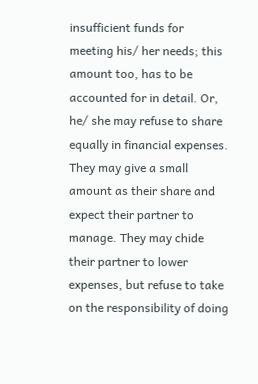insufficient funds for meeting his/ her needs; this amount too, has to be accounted for in detail. Or, he/ she may refuse to share equally in financial expenses. They may give a small amount as their share and expect their partner to manage. They may chide their partner to lower expenses, but refuse to take on the responsibility of doing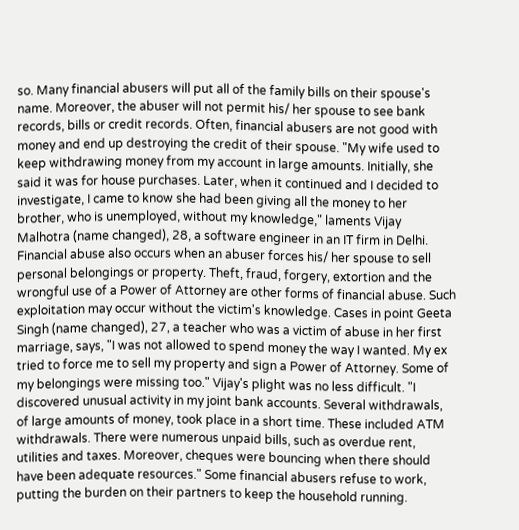so. Many financial abusers will put all of the family bills on their spouse's name. Moreover, the abuser will not permit his/ her spouse to see bank records, bills or credit records. Often, financial abusers are not good with money and end up destroying the credit of their spouse. "My wife used to keep withdrawing money from my account in large amounts. Initially, she said it was for house purchases. Later, when it continued and I decided to investigate, I came to know she had been giving all the money to her brother, who is unemployed, without my knowledge," laments Vijay Malhotra (name changed), 28, a software engineer in an IT firm in Delhi. Financial abuse also occurs when an abuser forces his/ her spouse to sell personal belongings or property. Theft, fraud, forgery, extortion and the wrongful use of a Power of Attorney are other forms of financial abuse. Such exploitation may occur without the victim's knowledge. Cases in point Geeta Singh (name changed), 27, a teacher who was a victim of abuse in her first marriage, says, "I was not allowed to spend money the way I wanted. My ex tried to force me to sell my property and sign a Power of Attorney. Some of my belongings were missing too." Vijay's plight was no less difficult. "I discovered unusual activity in my joint bank accounts. Several withdrawals, of large amounts of money, took place in a short time. These included ATM withdrawals. There were numerous unpaid bills, such as overdue rent, utilities and taxes. Moreover, cheques were bouncing when there should have been adequate resources." Some financial abusers refuse to work, putting the burden on their partners to keep the household running.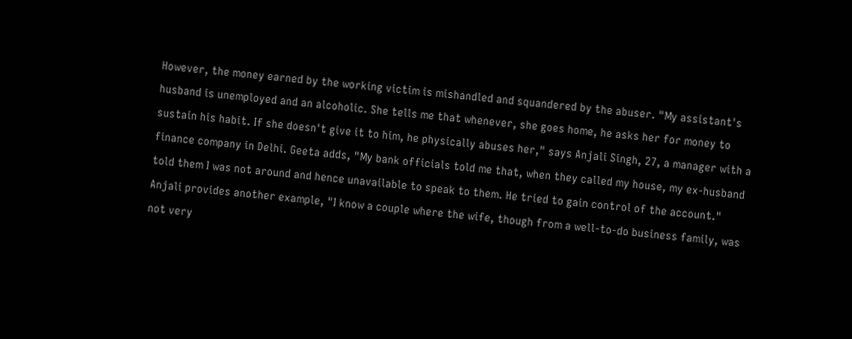However, the money earned by the working victim is mishandled and squandered by the abuser. "My assistant's husband is unemployed and an alcoholic. She tells me that whenever, she goes home, he asks her for money to sustain his habit. If she doesn't give it to him, he physically abuses her," says Anjali Singh, 27, a manager with a finance company in Delhi. Geeta adds, "My bank officials told me that, when they called my house, my ex-husband told them I was not around and hence unavailable to speak to them. He tried to gain control of the account." Anjali provides another example, "I know a couple where the wife, though from a well-to-do business family, was not very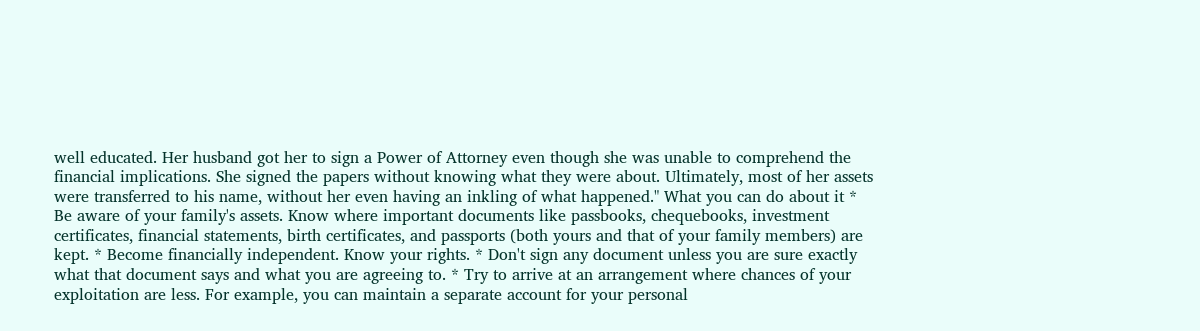well educated. Her husband got her to sign a Power of Attorney even though she was unable to comprehend the financial implications. She signed the papers without knowing what they were about. Ultimately, most of her assets were transferred to his name, without her even having an inkling of what happened." What you can do about it * Be aware of your family's assets. Know where important documents like passbooks, chequebooks, investment certificates, financial statements, birth certificates, and passports (both yours and that of your family members) are kept. * Become financially independent. Know your rights. * Don't sign any document unless you are sure exactly what that document says and what you are agreeing to. * Try to arrive at an arrangement where chances of your exploitation are less. For example, you can maintain a separate account for your personal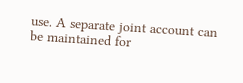use. A separate joint account can be maintained for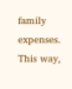family expenses. This way,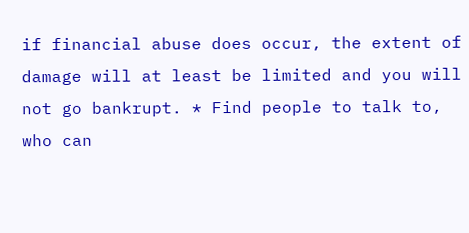if financial abuse does occur, the extent of damage will at least be limited and you will not go bankrupt. * Find people to talk to, who can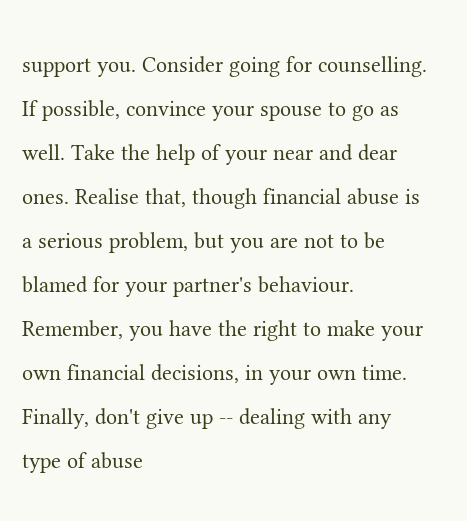support you. Consider going for counselling. If possible, convince your spouse to go as well. Take the help of your near and dear ones. Realise that, though financial abuse is a serious problem, but you are not to be blamed for your partner's behaviour. Remember, you have the right to make your own financial decisions, in your own time. Finally, don't give up -- dealing with any type of abuse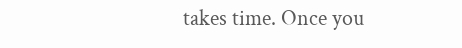takes time. Once you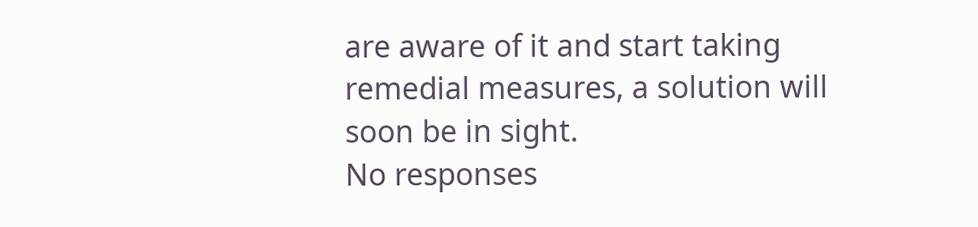are aware of it and start taking remedial measures, a solution will soon be in sight.
No responses